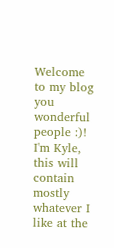Welcome to my blog you wonderful people :)! I'm Kyle, this will contain mostly whatever I like at the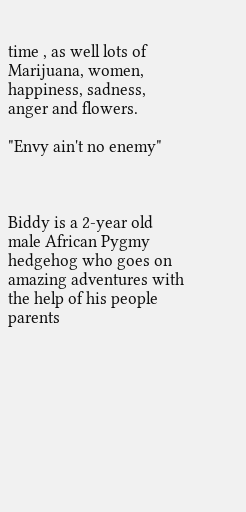time , as well lots of Marijuana, women, happiness, sadness, anger and flowers.

"Envy ain't no enemy"



Biddy is a 2-year old male African Pygmy hedgehog who goes on amazing adventures with the help of his people parents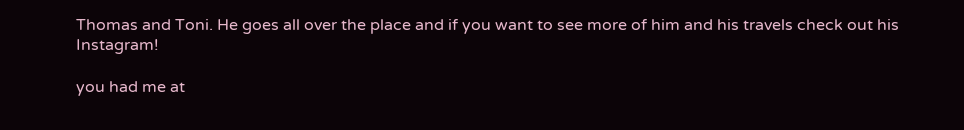Thomas and Toni. He goes all over the place and if you want to see more of him and his travels check out his Instagram!

you had me at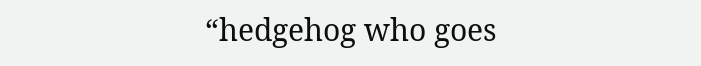“hedgehog who goes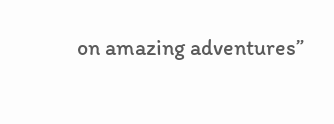on amazing adventures”